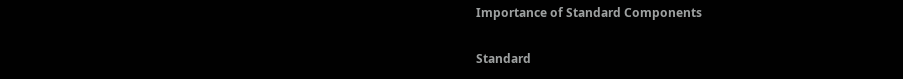Importance of Standard Components

Standard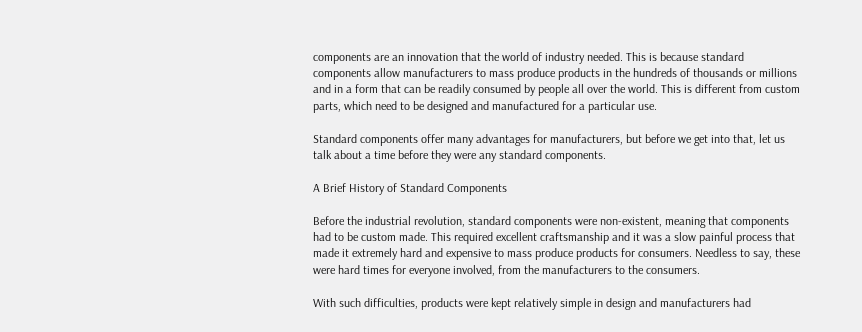components are an innovation that the world of industry needed. This is because standard components allow manufacturers to mass produce products in the hundreds of thousands or millions and in a form that can be readily consumed by people all over the world. This is different from custom parts, which need to be designed and manufactured for a particular use.

Standard components offer many advantages for manufacturers, but before we get into that, let us talk about a time before they were any standard components.

A Brief History of Standard Components

Before the industrial revolution, standard components were non-existent, meaning that components had to be custom made. This required excellent craftsmanship and it was a slow painful process that made it extremely hard and expensive to mass produce products for consumers. Needless to say, these were hard times for everyone involved, from the manufacturers to the consumers.

With such difficulties, products were kept relatively simple in design and manufacturers had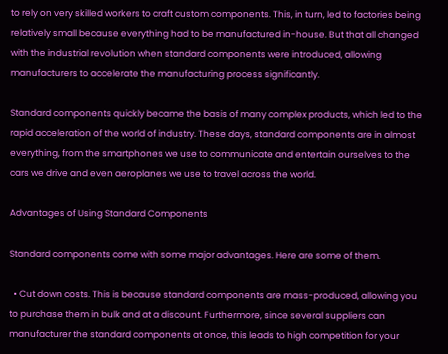to rely on very skilled workers to craft custom components. This, in turn, led to factories being relatively small because everything had to be manufactured in-house. But that all changed with the industrial revolution when standard components were introduced, allowing manufacturers to accelerate the manufacturing process significantly.

Standard components quickly became the basis of many complex products, which led to the rapid acceleration of the world of industry. These days, standard components are in almost everything, from the smartphones we use to communicate and entertain ourselves to the cars we drive and even aeroplanes we use to travel across the world.

Advantages of Using Standard Components

Standard components come with some major advantages. Here are some of them.

  • Cut down costs. This is because standard components are mass-produced, allowing you to purchase them in bulk and at a discount. Furthermore, since several suppliers can manufacturer the standard components at once, this leads to high competition for your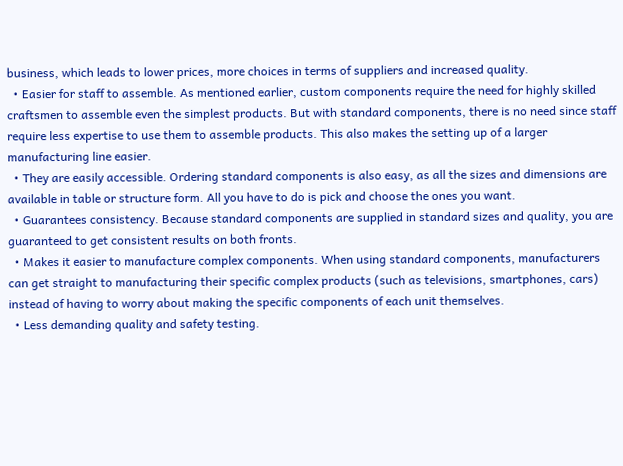business, which leads to lower prices, more choices in terms of suppliers and increased quality.
  • Easier for staff to assemble. As mentioned earlier, custom components require the need for highly skilled craftsmen to assemble even the simplest products. But with standard components, there is no need since staff require less expertise to use them to assemble products. This also makes the setting up of a larger manufacturing line easier.
  • They are easily accessible. Ordering standard components is also easy, as all the sizes and dimensions are available in table or structure form. All you have to do is pick and choose the ones you want.
  • Guarantees consistency. Because standard components are supplied in standard sizes and quality, you are guaranteed to get consistent results on both fronts.
  • Makes it easier to manufacture complex components. When using standard components, manufacturers can get straight to manufacturing their specific complex products (such as televisions, smartphones, cars) instead of having to worry about making the specific components of each unit themselves.
  • Less demanding quality and safety testing.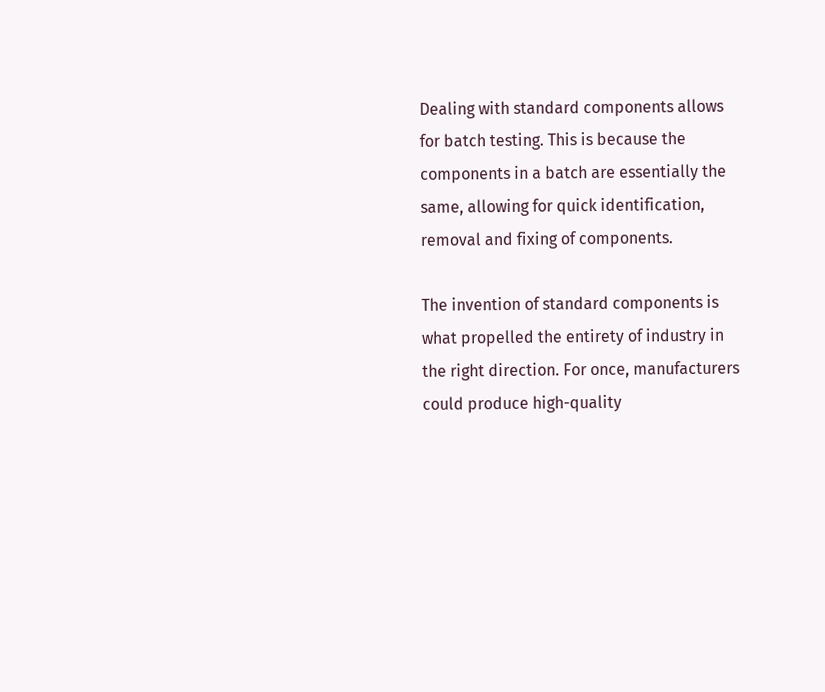Dealing with standard components allows for batch testing. This is because the components in a batch are essentially the same, allowing for quick identification, removal and fixing of components.

The invention of standard components is what propelled the entirety of industry in the right direction. For once, manufacturers could produce high-quality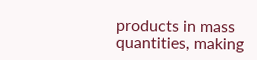products in mass quantities, making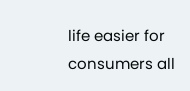life easier for consumers all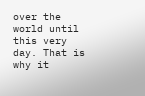over the world until this very day. That is why it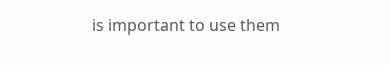is important to use them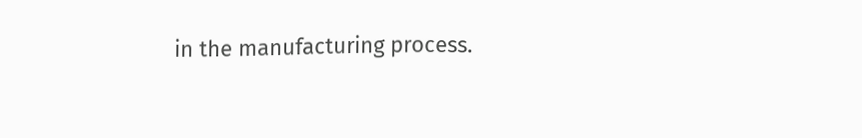in the manufacturing process.